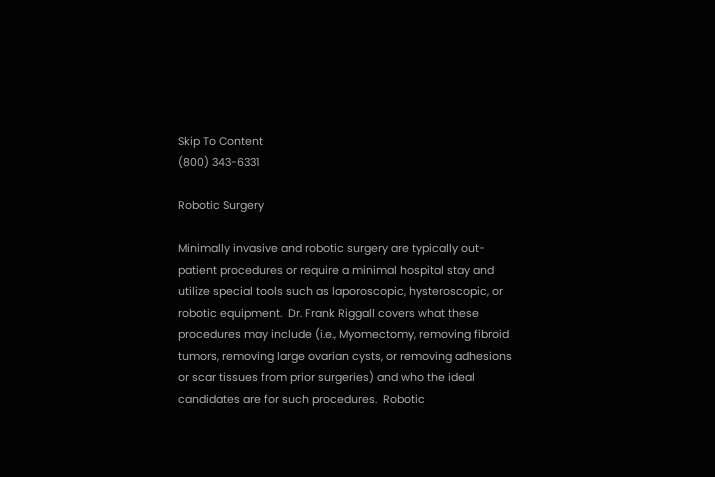Skip To Content
(800) 343-6331

Robotic Surgery

Minimally invasive and robotic surgery are typically out-patient procedures or require a minimal hospital stay and utilize special tools such as laporoscopic, hysteroscopic, or robotic equipment.  Dr. Frank Riggall covers what these procedures may include (i.e., Myomectomy, removing fibroid tumors, removing large ovarian cysts, or removing adhesions or scar tissues from prior surgeries) and who the ideal candidates are for such procedures.  Robotic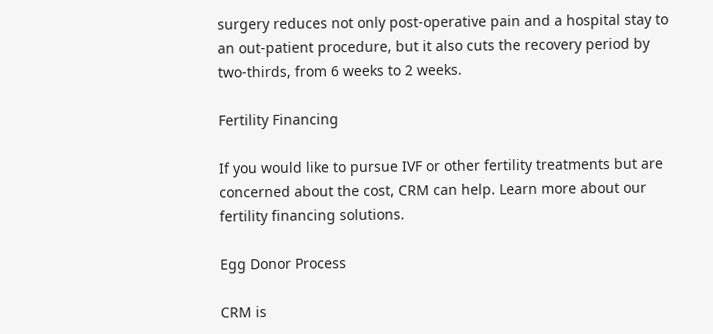surgery reduces not only post-operative pain and a hospital stay to an out-patient procedure, but it also cuts the recovery period by two-thirds, from 6 weeks to 2 weeks.

Fertility Financing

If you would like to pursue IVF or other fertility treatments but are concerned about the cost, CRM can help. Learn more about our fertility financing solutions.

Egg Donor Process

CRM is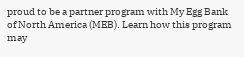proud to be a partner program with My Egg Bank of North America (MEB). Learn how this program may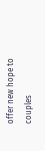offer new hope to couples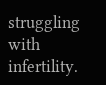struggling with infertility.